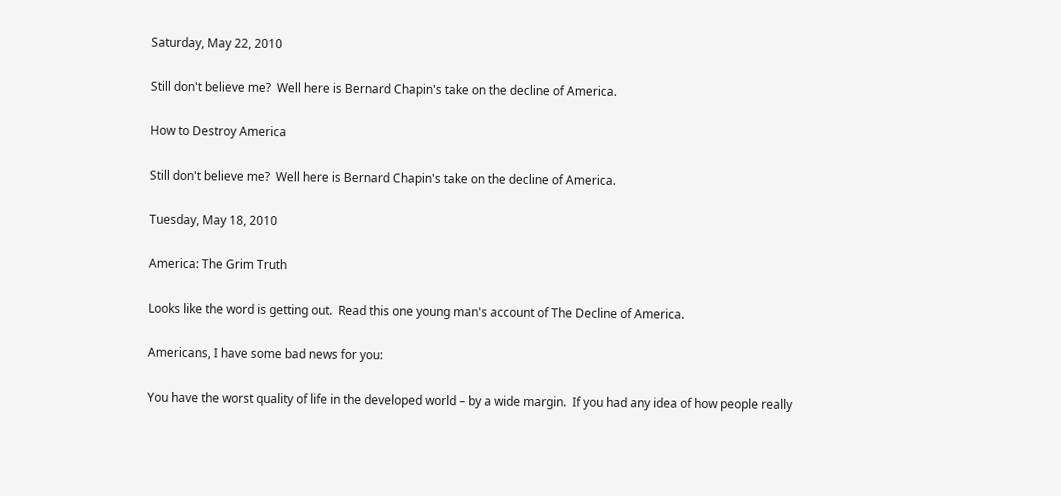Saturday, May 22, 2010

Still don't believe me?  Well here is Bernard Chapin's take on the decline of America.

How to Destroy America

Still don't believe me?  Well here is Bernard Chapin's take on the decline of America.

Tuesday, May 18, 2010

America: The Grim Truth

Looks like the word is getting out.  Read this one young man's account of The Decline of America.

Americans, I have some bad news for you:

You have the worst quality of life in the developed world – by a wide margin.  If you had any idea of how people really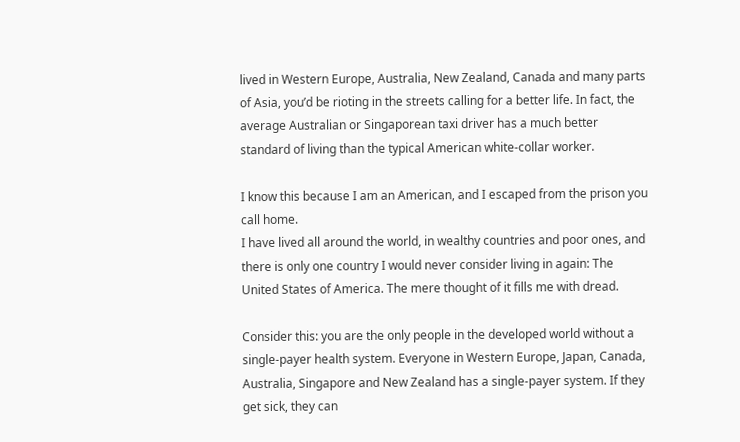lived in Western Europe, Australia, New Zealand, Canada and many parts of Asia, you’d be rioting in the streets calling for a better life. In fact, the average Australian or Singaporean taxi driver has a much better standard of living than the typical American white-collar worker.

I know this because I am an American, and I escaped from the prison you call home.
I have lived all around the world, in wealthy countries and poor ones, and there is only one country I would never consider living in again: The United States of America. The mere thought of it fills me with dread.

Consider this: you are the only people in the developed world without a single-payer health system. Everyone in Western Europe, Japan, Canada, Australia, Singapore and New Zealand has a single-payer system. If they get sick, they can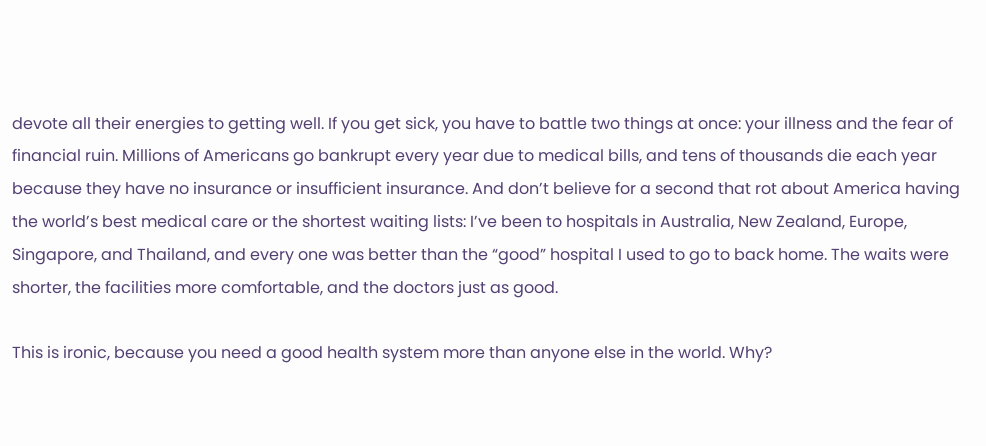devote all their energies to getting well. If you get sick, you have to battle two things at once: your illness and the fear of financial ruin. Millions of Americans go bankrupt every year due to medical bills, and tens of thousands die each year because they have no insurance or insufficient insurance. And don’t believe for a second that rot about America having the world’s best medical care or the shortest waiting lists: I’ve been to hospitals in Australia, New Zealand, Europe, Singapore, and Thailand, and every one was better than the “good” hospital I used to go to back home. The waits were shorter, the facilities more comfortable, and the doctors just as good.

This is ironic, because you need a good health system more than anyone else in the world. Why?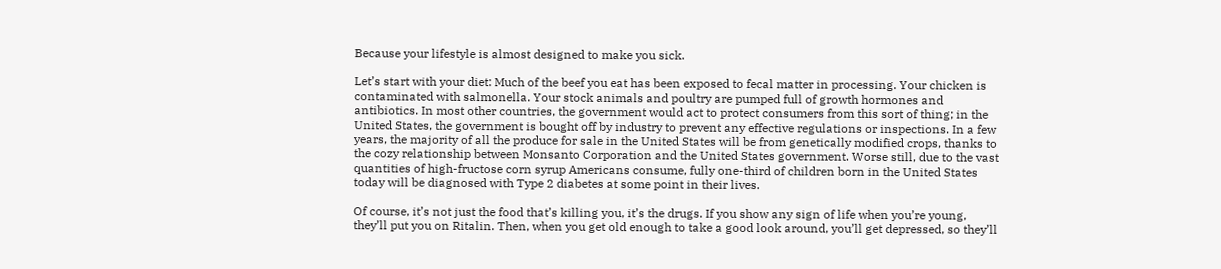Because your lifestyle is almost designed to make you sick.

Let’s start with your diet: Much of the beef you eat has been exposed to fecal matter in processing. Your chicken is contaminated with salmonella. Your stock animals and poultry are pumped full of growth hormones and antibiotics. In most other countries, the government would act to protect consumers from this sort of thing; in the United States, the government is bought off by industry to prevent any effective regulations or inspections. In a few years, the majority of all the produce for sale in the United States will be from genetically modified crops, thanks to the cozy relationship between Monsanto Corporation and the United States government. Worse still, due to the vast quantities of high-fructose corn syrup Americans consume, fully one-third of children born in the United States today will be diagnosed with Type 2 diabetes at some point in their lives.

Of course, it’s not just the food that’s killing you, it’s the drugs. If you show any sign of life when you’re young, they’ll put you on Ritalin. Then, when you get old enough to take a good look around, you’ll get depressed, so they’ll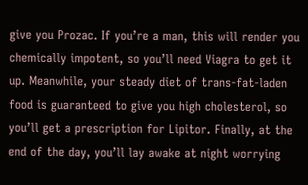give you Prozac. If you’re a man, this will render you chemically impotent, so you’ll need Viagra to get it up. Meanwhile, your steady diet of trans-fat-laden food is guaranteed to give you high cholesterol, so you’ll get a prescription for Lipitor. Finally, at the end of the day, you’ll lay awake at night worrying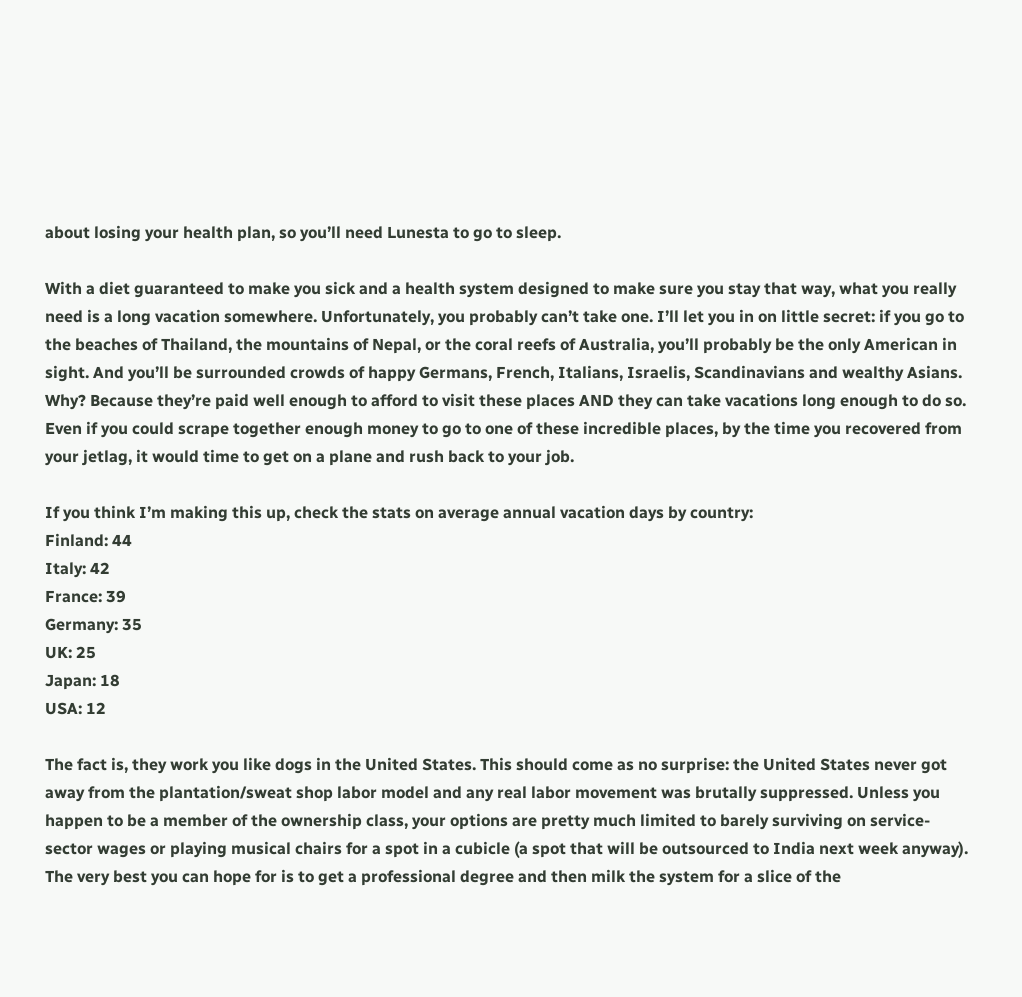about losing your health plan, so you’ll need Lunesta to go to sleep.

With a diet guaranteed to make you sick and a health system designed to make sure you stay that way, what you really need is a long vacation somewhere. Unfortunately, you probably can’t take one. I’ll let you in on little secret: if you go to the beaches of Thailand, the mountains of Nepal, or the coral reefs of Australia, you’ll probably be the only American in sight. And you’ll be surrounded crowds of happy Germans, French, Italians, Israelis, Scandinavians and wealthy Asians. Why? Because they’re paid well enough to afford to visit these places AND they can take vacations long enough to do so. Even if you could scrape together enough money to go to one of these incredible places, by the time you recovered from your jetlag, it would time to get on a plane and rush back to your job.

If you think I’m making this up, check the stats on average annual vacation days by country:
Finland: 44
Italy: 42
France: 39
Germany: 35
UK: 25
Japan: 18
USA: 12

The fact is, they work you like dogs in the United States. This should come as no surprise: the United States never got away from the plantation/sweat shop labor model and any real labor movement was brutally suppressed. Unless you happen to be a member of the ownership class, your options are pretty much limited to barely surviving on service-sector wages or playing musical chairs for a spot in a cubicle (a spot that will be outsourced to India next week anyway). The very best you can hope for is to get a professional degree and then milk the system for a slice of the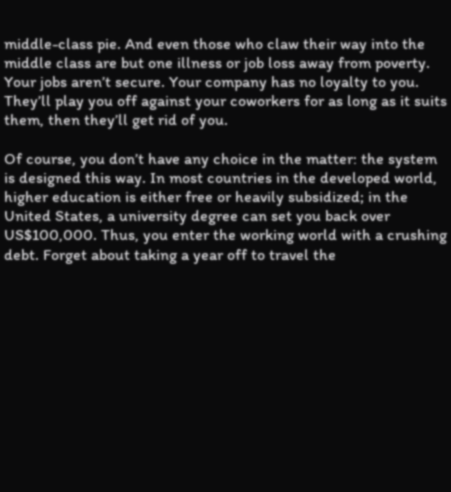middle-class pie. And even those who claw their way into the middle class are but one illness or job loss away from poverty. Your jobs aren’t secure. Your company has no loyalty to you. They’ll play you off against your coworkers for as long as it suits them, then they’ll get rid of you.

Of course, you don’t have any choice in the matter: the system is designed this way. In most countries in the developed world, higher education is either free or heavily subsidized; in the United States, a university degree can set you back over US$100,000. Thus, you enter the working world with a crushing debt. Forget about taking a year off to travel the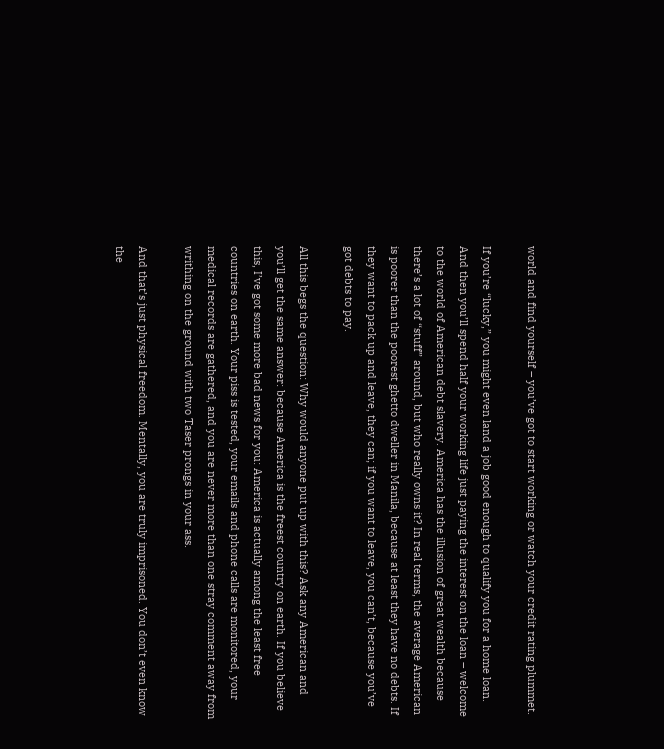world and find yourself – you’ve got to start working or watch your credit rating plummet.

If you’re “lucky,” you might even land a job good enough to qualify you for a home loan. And then you’ll spend half your working life just paying the interest on the loan – welcome to the world of American debt slavery. America has the illusion of great wealth because there’s a lot of “stuff” around, but who really owns it? In real terms, the average American is poorer than the poorest ghetto dweller in Manila, because at least they have no debts. If they want to pack up and leave, they can; if you want to leave, you can’t, because you’ve got debts to pay.

All this begs the question: Why would anyone put up with this? Ask any American and you’ll get the same answer: because America is the freest country on earth. If you believe this, I’ve got some more bad news for you: America is actually among the least free countries on earth. Your piss is tested, your emails and phone calls are monitored, your medical records are gathered, and you are never more than one stray comment away from writhing on the ground with two Taser prongs in your ass.

And that’s just physical freedom. Mentally, you are truly imprisoned. You don’t even know the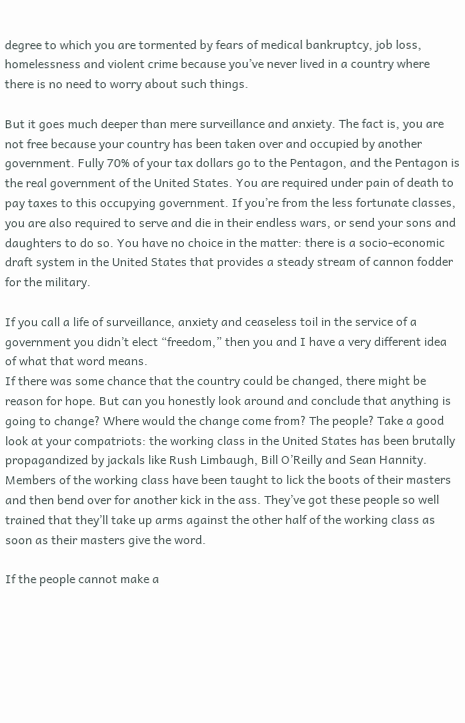degree to which you are tormented by fears of medical bankruptcy, job loss, homelessness and violent crime because you’ve never lived in a country where there is no need to worry about such things.

But it goes much deeper than mere surveillance and anxiety. The fact is, you are not free because your country has been taken over and occupied by another government. Fully 70% of your tax dollars go to the Pentagon, and the Pentagon is the real government of the United States. You are required under pain of death to pay taxes to this occupying government. If you’re from the less fortunate classes, you are also required to serve and die in their endless wars, or send your sons and daughters to do so. You have no choice in the matter: there is a socio-economic draft system in the United States that provides a steady stream of cannon fodder for the military.

If you call a life of surveillance, anxiety and ceaseless toil in the service of a government you didn’t elect “freedom,” then you and I have a very different idea of what that word means.
If there was some chance that the country could be changed, there might be reason for hope. But can you honestly look around and conclude that anything is going to change? Where would the change come from? The people? Take a good look at your compatriots: the working class in the United States has been brutally propagandized by jackals like Rush Limbaugh, Bill O’Reilly and Sean Hannity. Members of the working class have been taught to lick the boots of their masters and then bend over for another kick in the ass. They’ve got these people so well trained that they’ll take up arms against the other half of the working class as soon as their masters give the word.

If the people cannot make a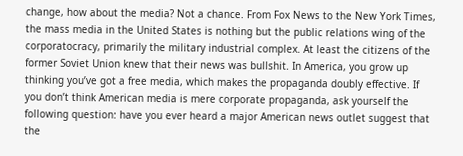change, how about the media? Not a chance. From Fox News to the New York Times, the mass media in the United States is nothing but the public relations wing of the corporatocracy, primarily the military industrial complex. At least the citizens of the former Soviet Union knew that their news was bullshit. In America, you grow up thinking you’ve got a free media, which makes the propaganda doubly effective. If you don’t think American media is mere corporate propaganda, ask yourself the following question: have you ever heard a major American news outlet suggest that the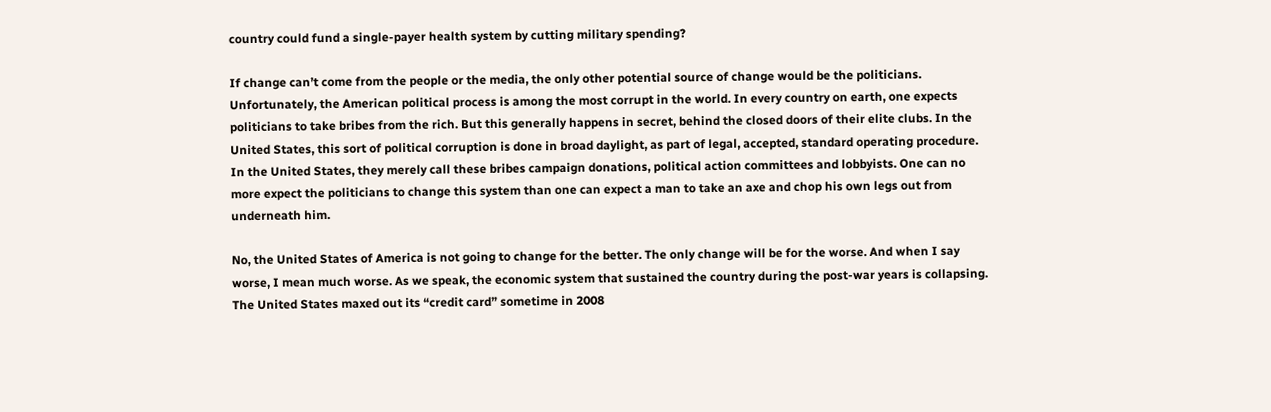country could fund a single-payer health system by cutting military spending?

If change can’t come from the people or the media, the only other potential source of change would be the politicians. Unfortunately, the American political process is among the most corrupt in the world. In every country on earth, one expects politicians to take bribes from the rich. But this generally happens in secret, behind the closed doors of their elite clubs. In the United States, this sort of political corruption is done in broad daylight, as part of legal, accepted, standard operating procedure. In the United States, they merely call these bribes campaign donations, political action committees and lobbyists. One can no more expect the politicians to change this system than one can expect a man to take an axe and chop his own legs out from underneath him.

No, the United States of America is not going to change for the better. The only change will be for the worse. And when I say worse, I mean much worse. As we speak, the economic system that sustained the country during the post-war years is collapsing. The United States maxed out its “credit card” sometime in 2008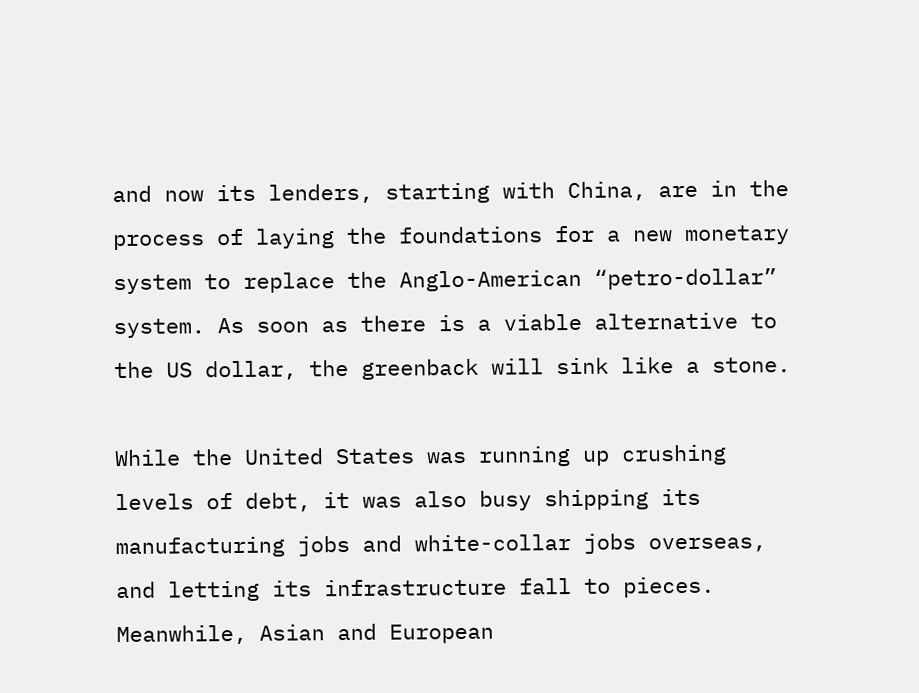and now its lenders, starting with China, are in the process of laying the foundations for a new monetary system to replace the Anglo-American “petro-dollar” system. As soon as there is a viable alternative to the US dollar, the greenback will sink like a stone.

While the United States was running up crushing levels of debt, it was also busy shipping its manufacturing jobs and white-collar jobs overseas, and letting its infrastructure fall to pieces. Meanwhile, Asian and European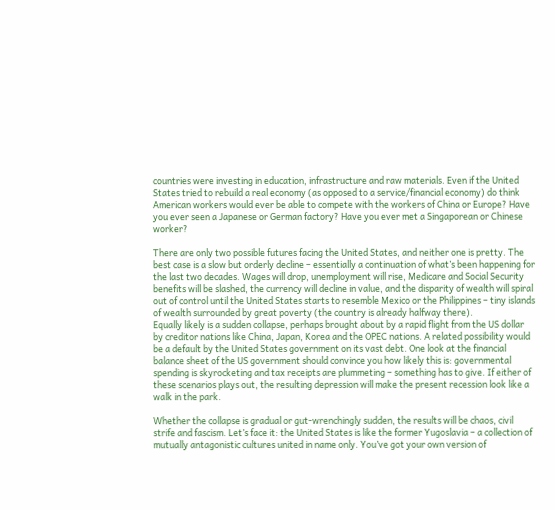countries were investing in education, infrastructure and raw materials. Even if the United States tried to rebuild a real economy (as opposed to a service/financial economy) do think American workers would ever be able to compete with the workers of China or Europe? Have you ever seen a Japanese or German factory? Have you ever met a Singaporean or Chinese worker?

There are only two possible futures facing the United States, and neither one is pretty. The best case is a slow but orderly decline – essentially a continuation of what’s been happening for the last two decades. Wages will drop, unemployment will rise, Medicare and Social Security benefits will be slashed, the currency will decline in value, and the disparity of wealth will spiral out of control until the United States starts to resemble Mexico or the Philippines – tiny islands of wealth surrounded by great poverty (the country is already halfway there).
Equally likely is a sudden collapse, perhaps brought about by a rapid flight from the US dollar by creditor nations like China, Japan, Korea and the OPEC nations. A related possibility would be a default by the United States government on its vast debt. One look at the financial balance sheet of the US government should convince you how likely this is: governmental spending is skyrocketing and tax receipts are plummeting – something has to give. If either of these scenarios plays out, the resulting depression will make the present recession look like a walk in the park.

Whether the collapse is gradual or gut-wrenchingly sudden, the results will be chaos, civil strife and fascism. Let’s face it: the United States is like the former Yugoslavia – a collection of mutually antagonistic cultures united in name only. You’ve got your own version of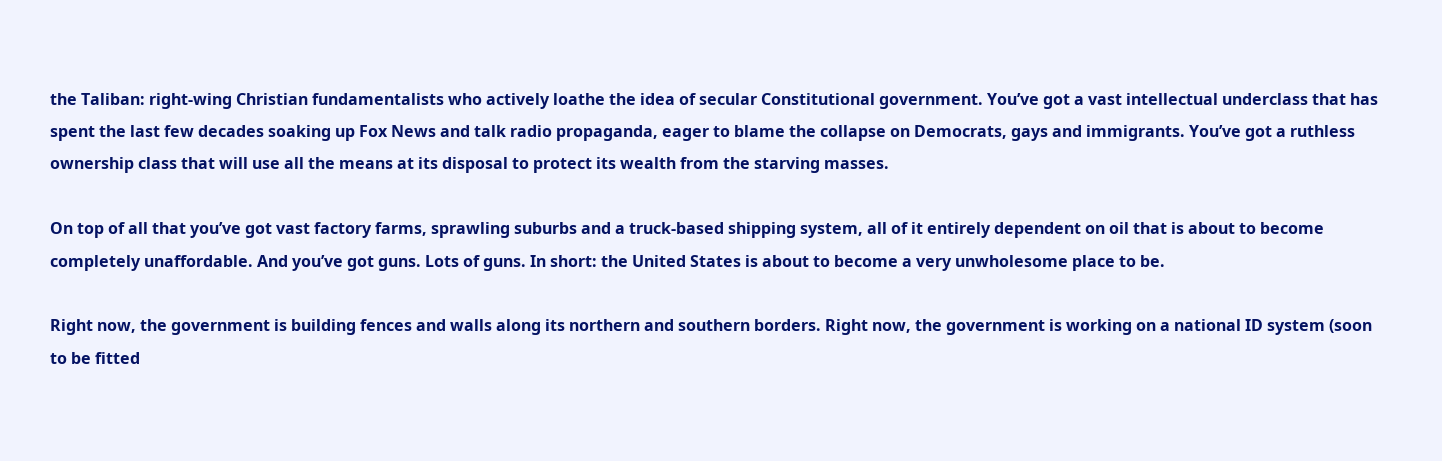the Taliban: right-wing Christian fundamentalists who actively loathe the idea of secular Constitutional government. You’ve got a vast intellectual underclass that has spent the last few decades soaking up Fox News and talk radio propaganda, eager to blame the collapse on Democrats, gays and immigrants. You’ve got a ruthless ownership class that will use all the means at its disposal to protect its wealth from the starving masses.

On top of all that you’ve got vast factory farms, sprawling suburbs and a truck-based shipping system, all of it entirely dependent on oil that is about to become completely unaffordable. And you’ve got guns. Lots of guns. In short: the United States is about to become a very unwholesome place to be.

Right now, the government is building fences and walls along its northern and southern borders. Right now, the government is working on a national ID system (soon to be fitted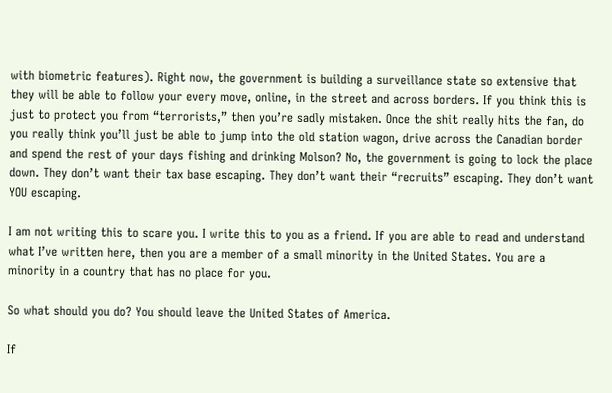with biometric features). Right now, the government is building a surveillance state so extensive that they will be able to follow your every move, online, in the street and across borders. If you think this is just to protect you from “terrorists,” then you’re sadly mistaken. Once the shit really hits the fan, do you really think you’ll just be able to jump into the old station wagon, drive across the Canadian border and spend the rest of your days fishing and drinking Molson? No, the government is going to lock the place down. They don’t want their tax base escaping. They don’t want their “recruits” escaping. They don’t want YOU escaping.

I am not writing this to scare you. I write this to you as a friend. If you are able to read and understand what I’ve written here, then you are a member of a small minority in the United States. You are a minority in a country that has no place for you.

So what should you do? You should leave the United States of America.

If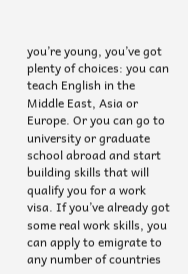you’re young, you’ve got plenty of choices: you can teach English in the Middle East, Asia or Europe. Or you can go to university or graduate school abroad and start building skills that will qualify you for a work visa. If you’ve already got some real work skills, you can apply to emigrate to any number of countries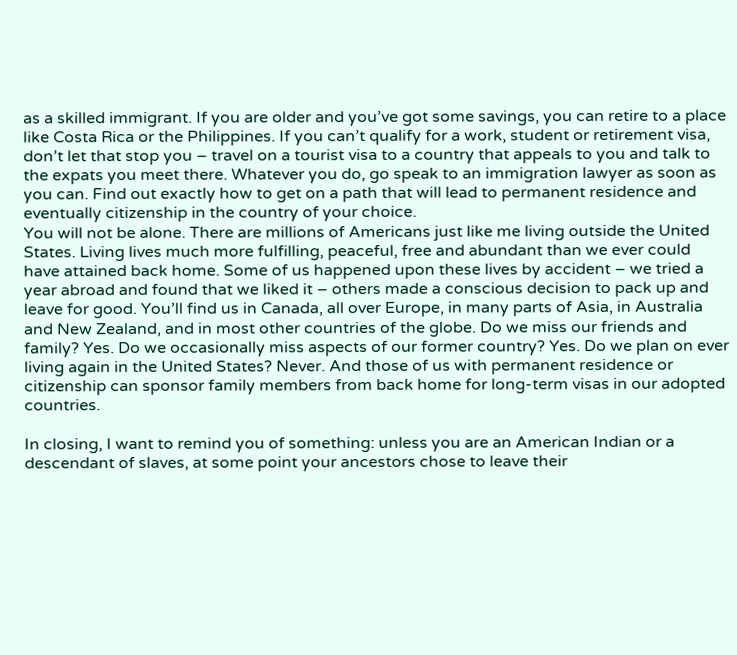as a skilled immigrant. If you are older and you’ve got some savings, you can retire to a place like Costa Rica or the Philippines. If you can’t qualify for a work, student or retirement visa, don’t let that stop you – travel on a tourist visa to a country that appeals to you and talk to the expats you meet there. Whatever you do, go speak to an immigration lawyer as soon as you can. Find out exactly how to get on a path that will lead to permanent residence and eventually citizenship in the country of your choice.
You will not be alone. There are millions of Americans just like me living outside the United States. Living lives much more fulfilling, peaceful, free and abundant than we ever could have attained back home. Some of us happened upon these lives by accident – we tried a year abroad and found that we liked it – others made a conscious decision to pack up and leave for good. You’ll find us in Canada, all over Europe, in many parts of Asia, in Australia and New Zealand, and in most other countries of the globe. Do we miss our friends and family? Yes. Do we occasionally miss aspects of our former country? Yes. Do we plan on ever living again in the United States? Never. And those of us with permanent residence or citizenship can sponsor family members from back home for long-term visas in our adopted countries.

In closing, I want to remind you of something: unless you are an American Indian or a descendant of slaves, at some point your ancestors chose to leave their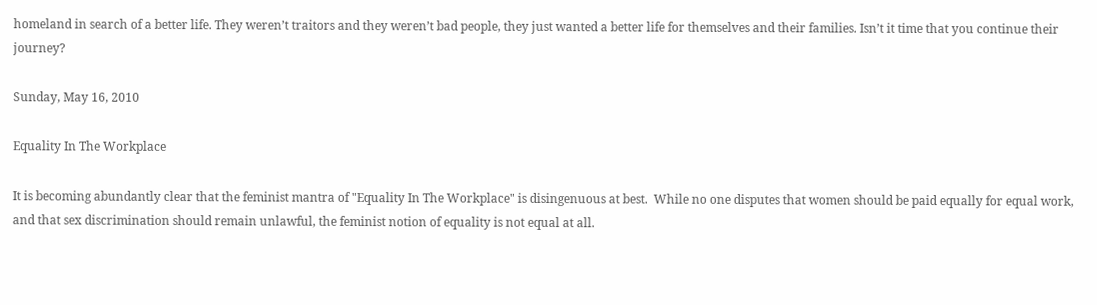homeland in search of a better life. They weren’t traitors and they weren’t bad people, they just wanted a better life for themselves and their families. Isn’t it time that you continue their journey?

Sunday, May 16, 2010

Equality In The Workplace

It is becoming abundantly clear that the feminist mantra of "Equality In The Workplace" is disingenuous at best.  While no one disputes that women should be paid equally for equal work, and that sex discrimination should remain unlawful, the feminist notion of equality is not equal at all.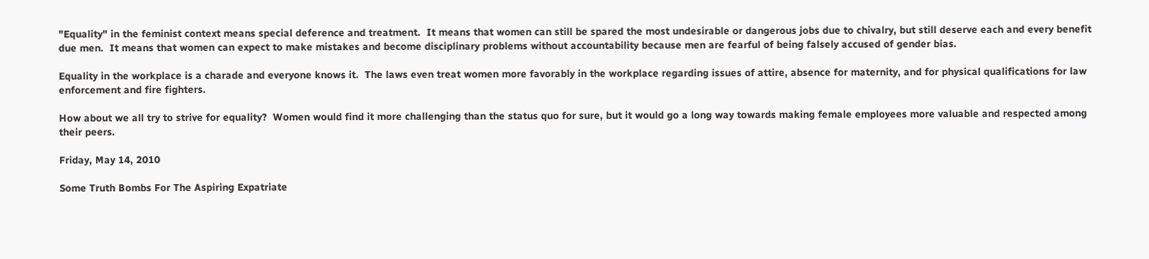"Equality" in the feminist context means special deference and treatment.  It means that women can still be spared the most undesirable or dangerous jobs due to chivalry, but still deserve each and every benefit due men.  It means that women can expect to make mistakes and become disciplinary problems without accountability because men are fearful of being falsely accused of gender bias.

Equality in the workplace is a charade and everyone knows it.  The laws even treat women more favorably in the workplace regarding issues of attire, absence for maternity, and for physical qualifications for law enforcement and fire fighters.

How about we all try to strive for equality?  Women would find it more challenging than the status quo for sure, but it would go a long way towards making female employees more valuable and respected among their peers.

Friday, May 14, 2010

Some Truth Bombs For The Aspiring Expatriate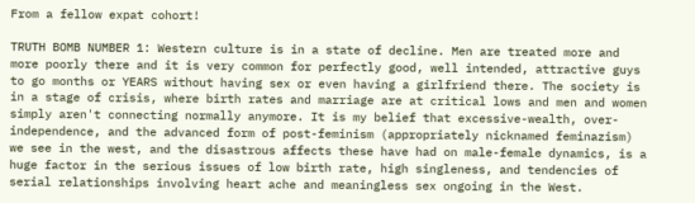From a fellow expat cohort!

TRUTH BOMB NUMBER 1: Western culture is in a state of decline. Men are treated more and more poorly there and it is very common for perfectly good, well intended, attractive guys to go months or YEARS without having sex or even having a girlfriend there. The society is in a stage of crisis, where birth rates and marriage are at critical lows and men and women simply aren't connecting normally anymore. It is my belief that excessive-wealth, over-independence, and the advanced form of post-feminism (appropriately nicknamed feminazism) we see in the west, and the disastrous affects these have had on male-female dynamics, is a huge factor in the serious issues of low birth rate, high singleness, and tendencies of serial relationships involving heart ache and meaningless sex ongoing in the West.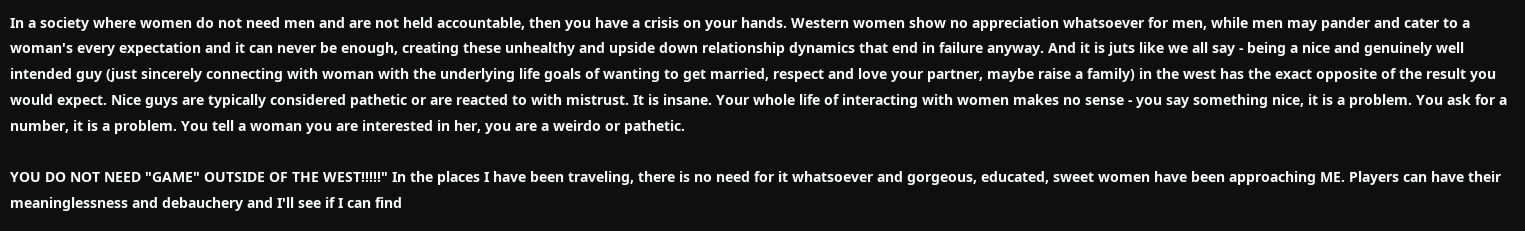In a society where women do not need men and are not held accountable, then you have a crisis on your hands. Western women show no appreciation whatsoever for men, while men may pander and cater to a woman's every expectation and it can never be enough, creating these unhealthy and upside down relationship dynamics that end in failure anyway. And it is juts like we all say - being a nice and genuinely well intended guy (just sincerely connecting with woman with the underlying life goals of wanting to get married, respect and love your partner, maybe raise a family) in the west has the exact opposite of the result you would expect. Nice guys are typically considered pathetic or are reacted to with mistrust. It is insane. Your whole life of interacting with women makes no sense - you say something nice, it is a problem. You ask for a number, it is a problem. You tell a woman you are interested in her, you are a weirdo or pathetic.

YOU DO NOT NEED "GAME" OUTSIDE OF THE WEST!!!!!" In the places I have been traveling, there is no need for it whatsoever and gorgeous, educated, sweet women have been approaching ME. Players can have their meaninglessness and debauchery and I'll see if I can find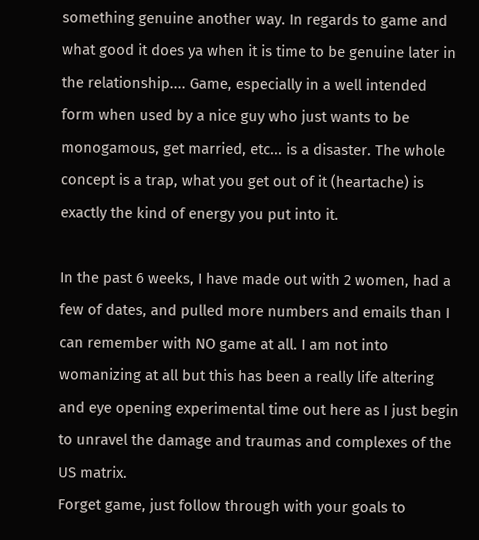something genuine another way. In regards to game and what good it does ya when it is time to be genuine later in the relationship.... Game, especially in a well intended form when used by a nice guy who just wants to be monogamous, get married, etc... is a disaster. The whole concept is a trap, what you get out of it (heartache) is exactly the kind of energy you put into it.

In the past 6 weeks, I have made out with 2 women, had a few of dates, and pulled more numbers and emails than I can remember with NO game at all. I am not into womanizing at all but this has been a really life altering and eye opening experimental time out here as I just begin to unravel the damage and traumas and complexes of the US matrix.
Forget game, just follow through with your goals to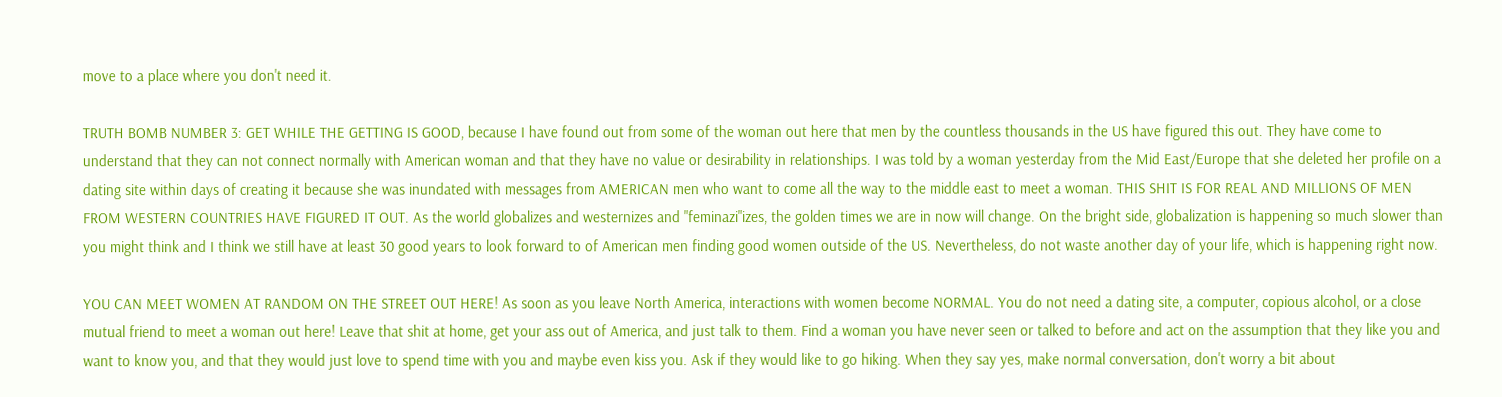move to a place where you don't need it.

TRUTH BOMB NUMBER 3: GET WHILE THE GETTING IS GOOD, because I have found out from some of the woman out here that men by the countless thousands in the US have figured this out. They have come to understand that they can not connect normally with American woman and that they have no value or desirability in relationships. I was told by a woman yesterday from the Mid East/Europe that she deleted her profile on a dating site within days of creating it because she was inundated with messages from AMERICAN men who want to come all the way to the middle east to meet a woman. THIS SHIT IS FOR REAL AND MILLIONS OF MEN FROM WESTERN COUNTRIES HAVE FIGURED IT OUT. As the world globalizes and westernizes and "feminazi"izes, the golden times we are in now will change. On the bright side, globalization is happening so much slower than you might think and I think we still have at least 30 good years to look forward to of American men finding good women outside of the US. Nevertheless, do not waste another day of your life, which is happening right now.

YOU CAN MEET WOMEN AT RANDOM ON THE STREET OUT HERE! As soon as you leave North America, interactions with women become NORMAL. You do not need a dating site, a computer, copious alcohol, or a close mutual friend to meet a woman out here! Leave that shit at home, get your ass out of America, and just talk to them. Find a woman you have never seen or talked to before and act on the assumption that they like you and want to know you, and that they would just love to spend time with you and maybe even kiss you. Ask if they would like to go hiking. When they say yes, make normal conversation, don't worry a bit about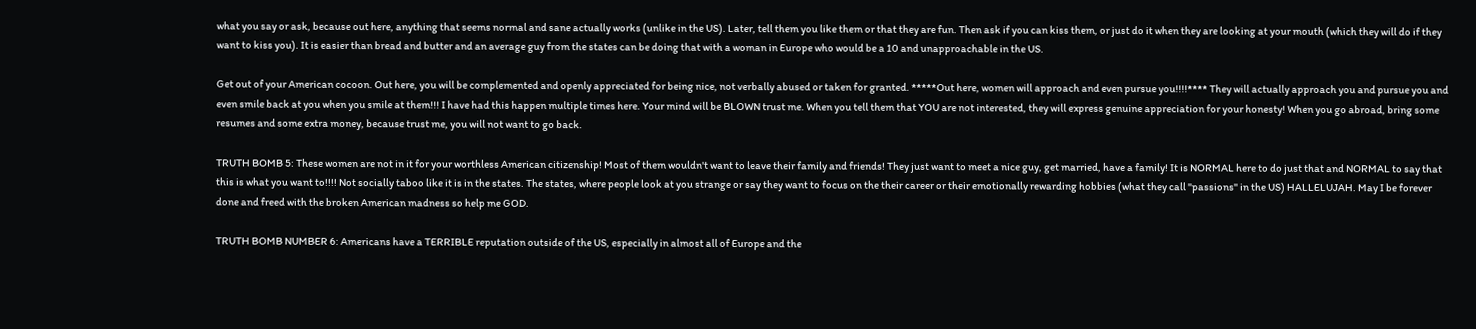what you say or ask, because out here, anything that seems normal and sane actually works (unlike in the US). Later, tell them you like them or that they are fun. Then ask if you can kiss them, or just do it when they are looking at your mouth (which they will do if they want to kiss you). It is easier than bread and butter and an average guy from the states can be doing that with a woman in Europe who would be a 10 and unapproachable in the US.

Get out of your American cocoon. Out here, you will be complemented and openly appreciated for being nice, not verbally abused or taken for granted. *****Out here, women will approach and even pursue you!!!!**** They will actually approach you and pursue you and even smile back at you when you smile at them!!! I have had this happen multiple times here. Your mind will be BLOWN trust me. When you tell them that YOU are not interested, they will express genuine appreciation for your honesty! When you go abroad, bring some resumes and some extra money, because trust me, you will not want to go back.

TRUTH BOMB 5: These women are not in it for your worthless American citizenship! Most of them wouldn't want to leave their family and friends! They just want to meet a nice guy, get married, have a family! It is NORMAL here to do just that and NORMAL to say that this is what you want to!!!! Not socially taboo like it is in the states. The states, where people look at you strange or say they want to focus on the their career or their emotionally rewarding hobbies (what they call "passions" in the US) HALLELUJAH. May I be forever done and freed with the broken American madness so help me GOD.

TRUTH BOMB NUMBER 6: Americans have a TERRIBLE reputation outside of the US, especially in almost all of Europe and the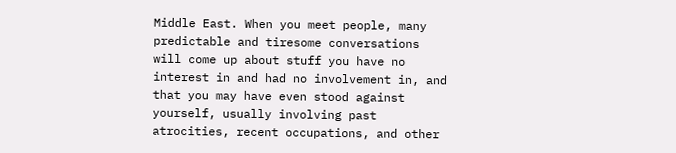Middle East. When you meet people, many predictable and tiresome conversations will come up about stuff you have no interest in and had no involvement in, and that you may have even stood against yourself, usually involving past atrocities, recent occupations, and other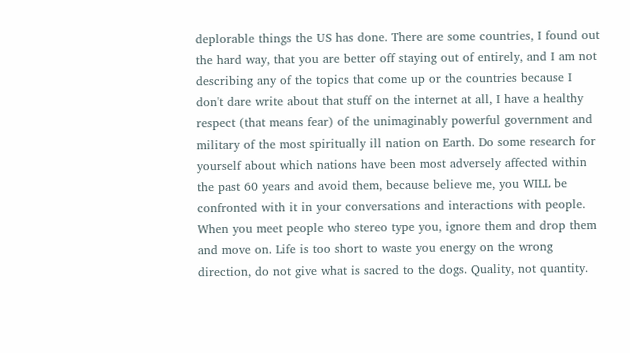deplorable things the US has done. There are some countries, I found out the hard way, that you are better off staying out of entirely, and I am not describing any of the topics that come up or the countries because I don't dare write about that stuff on the internet at all, I have a healthy respect (that means fear) of the unimaginably powerful government and military of the most spiritually ill nation on Earth. Do some research for yourself about which nations have been most adversely affected within the past 60 years and avoid them, because believe me, you WILL be confronted with it in your conversations and interactions with people. When you meet people who stereo type you, ignore them and drop them and move on. Life is too short to waste you energy on the wrong direction, do not give what is sacred to the dogs. Quality, not quantity.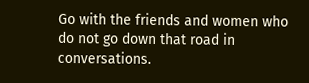Go with the friends and women who do not go down that road in conversations.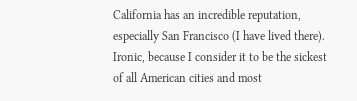California has an incredible reputation, especially San Francisco (I have lived there). Ironic, because I consider it to be the sickest of all American cities and most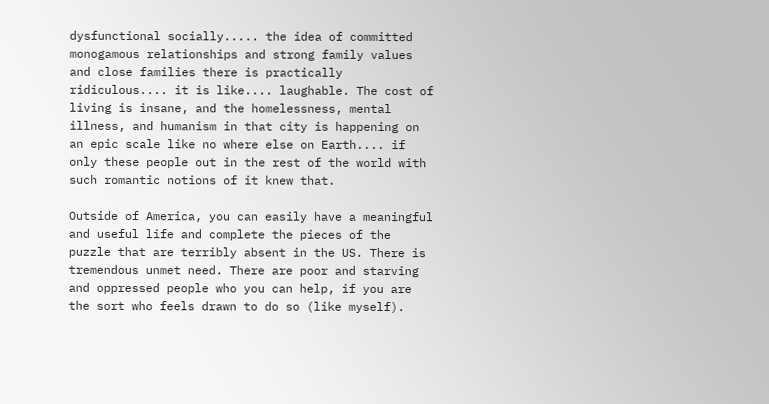dysfunctional socially..... the idea of committed monogamous relationships and strong family values and close families there is practically ridiculous.... it is like.... laughable. The cost of living is insane, and the homelessness, mental illness, and humanism in that city is happening on an epic scale like no where else on Earth.... if only these people out in the rest of the world with such romantic notions of it knew that.

Outside of America, you can easily have a meaningful and useful life and complete the pieces of the puzzle that are terribly absent in the US. There is tremendous unmet need. There are poor and starving and oppressed people who you can help, if you are the sort who feels drawn to do so (like myself).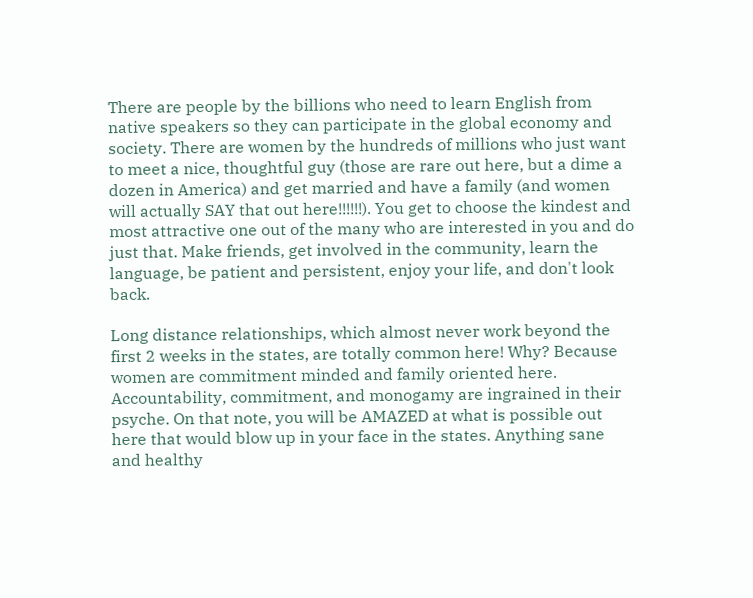There are people by the billions who need to learn English from native speakers so they can participate in the global economy and society. There are women by the hundreds of millions who just want to meet a nice, thoughtful guy (those are rare out here, but a dime a dozen in America) and get married and have a family (and women will actually SAY that out here!!!!!!). You get to choose the kindest and most attractive one out of the many who are interested in you and do just that. Make friends, get involved in the community, learn the language, be patient and persistent, enjoy your life, and don't look back.

Long distance relationships, which almost never work beyond the first 2 weeks in the states, are totally common here! Why? Because women are commitment minded and family oriented here. Accountability, commitment, and monogamy are ingrained in their psyche. On that note, you will be AMAZED at what is possible out here that would blow up in your face in the states. Anything sane and healthy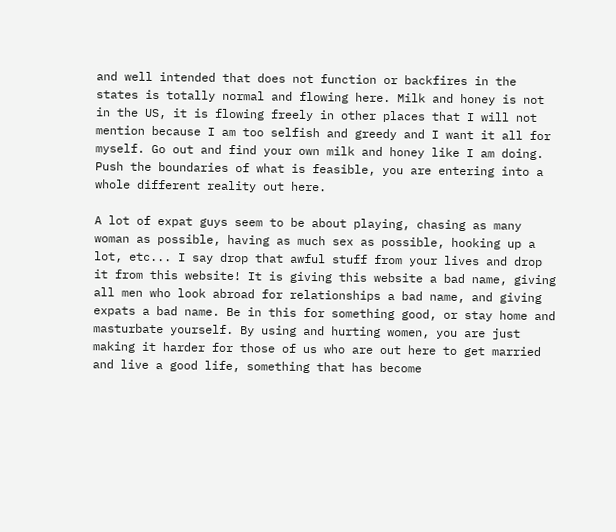and well intended that does not function or backfires in the states is totally normal and flowing here. Milk and honey is not in the US, it is flowing freely in other places that I will not mention because I am too selfish and greedy and I want it all for myself. Go out and find your own milk and honey like I am doing. Push the boundaries of what is feasible, you are entering into a whole different reality out here.

A lot of expat guys seem to be about playing, chasing as many woman as possible, having as much sex as possible, hooking up a lot, etc... I say drop that awful stuff from your lives and drop it from this website! It is giving this website a bad name, giving all men who look abroad for relationships a bad name, and giving expats a bad name. Be in this for something good, or stay home and masturbate yourself. By using and hurting women, you are just making it harder for those of us who are out here to get married and live a good life, something that has become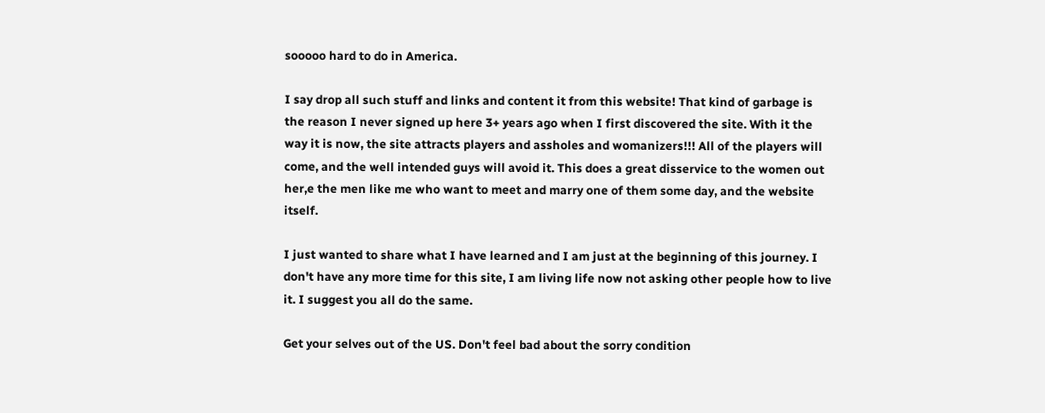sooooo hard to do in America.

I say drop all such stuff and links and content it from this website! That kind of garbage is the reason I never signed up here 3+ years ago when I first discovered the site. With it the way it is now, the site attracts players and assholes and womanizers!!! All of the players will come, and the well intended guys will avoid it. This does a great disservice to the women out her,e the men like me who want to meet and marry one of them some day, and the website itself.

I just wanted to share what I have learned and I am just at the beginning of this journey. I don't have any more time for this site, I am living life now not asking other people how to live it. I suggest you all do the same.

Get your selves out of the US. Don't feel bad about the sorry condition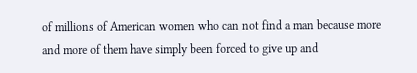of millions of American women who can not find a man because more and more of them have simply been forced to give up and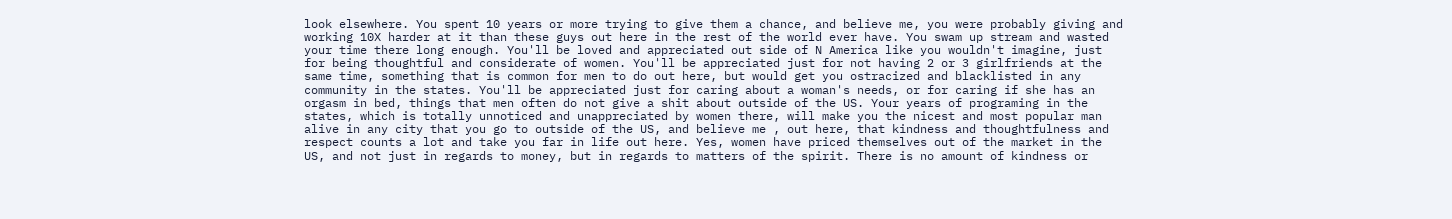look elsewhere. You spent 10 years or more trying to give them a chance, and believe me, you were probably giving and working 10X harder at it than these guys out here in the rest of the world ever have. You swam up stream and wasted your time there long enough. You'll be loved and appreciated out side of N America like you wouldn't imagine, just for being thoughtful and considerate of women. You'll be appreciated just for not having 2 or 3 girlfriends at the same time, something that is common for men to do out here, but would get you ostracized and blacklisted in any community in the states. You'll be appreciated just for caring about a woman's needs, or for caring if she has an orgasm in bed, things that men often do not give a shit about outside of the US. Your years of programing in the states, which is totally unnoticed and unappreciated by women there, will make you the nicest and most popular man alive in any city that you go to outside of the US, and believe me , out here, that kindness and thoughtfulness and respect counts a lot and take you far in life out here. Yes, women have priced themselves out of the market in the US, and not just in regards to money, but in regards to matters of the spirit. There is no amount of kindness or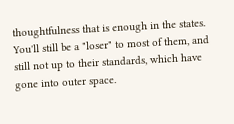thoughtfulness that is enough in the states. You'll still be a "loser" to most of them, and still not up to their standards, which have gone into outer space.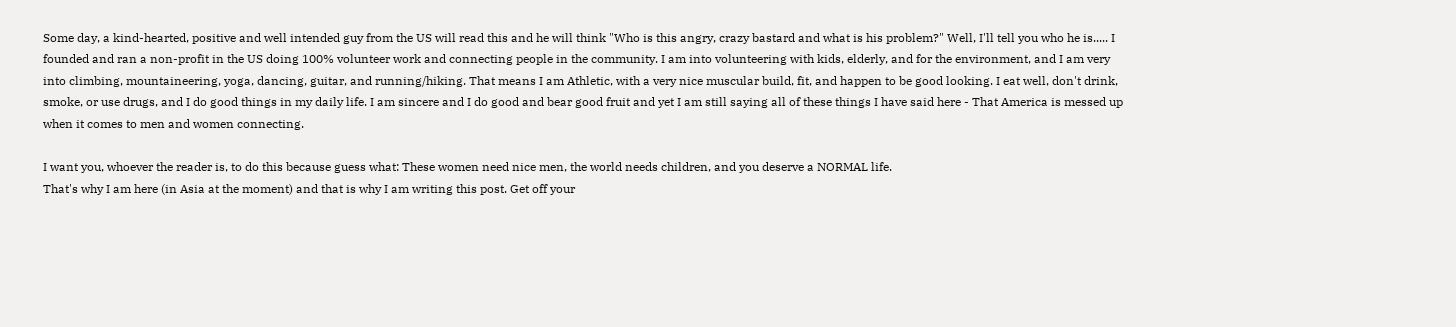Some day, a kind-hearted, positive and well intended guy from the US will read this and he will think "Who is this angry, crazy bastard and what is his problem?" Well, I'll tell you who he is..... I founded and ran a non-profit in the US doing 100% volunteer work and connecting people in the community. I am into volunteering with kids, elderly, and for the environment, and I am very into climbing, mountaineering, yoga, dancing, guitar, and running/hiking. That means I am Athletic, with a very nice muscular build, fit, and happen to be good looking. I eat well, don't drink, smoke, or use drugs, and I do good things in my daily life. I am sincere and I do good and bear good fruit and yet I am still saying all of these things I have said here - That America is messed up when it comes to men and women connecting.

I want you, whoever the reader is, to do this because guess what: These women need nice men, the world needs children, and you deserve a NORMAL life.
That's why I am here (in Asia at the moment) and that is why I am writing this post. Get off your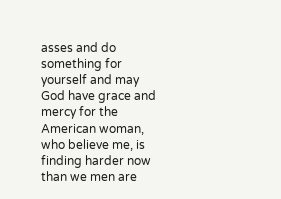asses and do something for yourself and may God have grace and mercy for the American woman, who believe me, is finding harder now than we men are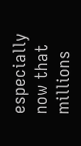especially now that millions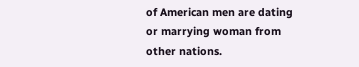of American men are dating or marrying woman from other nations.